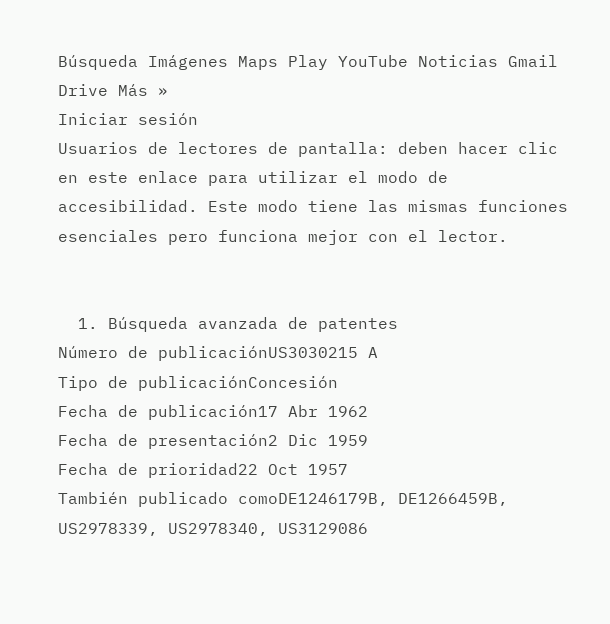Búsqueda Imágenes Maps Play YouTube Noticias Gmail Drive Más »
Iniciar sesión
Usuarios de lectores de pantalla: deben hacer clic en este enlace para utilizar el modo de accesibilidad. Este modo tiene las mismas funciones esenciales pero funciona mejor con el lector.


  1. Búsqueda avanzada de patentes
Número de publicaciónUS3030215 A
Tipo de publicaciónConcesión
Fecha de publicación17 Abr 1962
Fecha de presentación2 Dic 1959
Fecha de prioridad22 Oct 1957
También publicado comoDE1246179B, DE1266459B, US2978339, US2978340, US3129086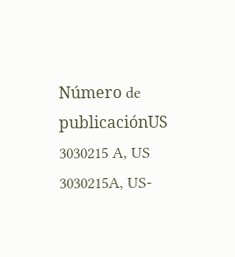Número de publicaciónUS 3030215 A, US 3030215A, US-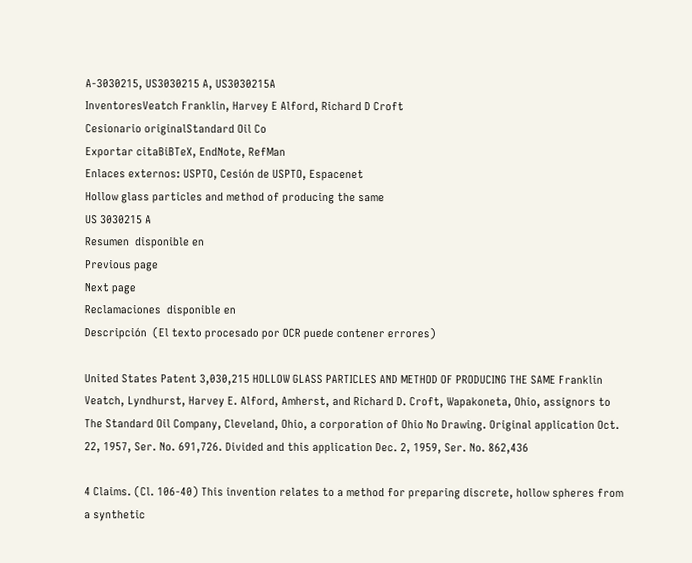A-3030215, US3030215 A, US3030215A
InventoresVeatch Franklin, Harvey E Alford, Richard D Croft
Cesionario originalStandard Oil Co
Exportar citaBiBTeX, EndNote, RefMan
Enlaces externos: USPTO, Cesión de USPTO, Espacenet
Hollow glass particles and method of producing the same
US 3030215 A
Resumen  disponible en
Previous page
Next page
Reclamaciones  disponible en
Descripción  (El texto procesado por OCR puede contener errores)

United States Patent 3,030,215 HOLLOW GLASS PARTICLES AND METHOD OF PRODUCING THE SAME Franklin Veatch, Lyndhurst, Harvey E. Alford, Amherst, and Richard D. Croft, Wapakoneta, Ohio, assignors to The Standard Oil Company, Cleveland, Ohio, a corporation of Ohio No Drawing. Original application Oct. 22, 1957, Ser. No. 691,726. Divided and this application Dec. 2, 1959, Ser. No. 862,436

4 Claims. (Cl. 106-40) This invention relates to a method for preparing discrete, hollow spheres from a synthetic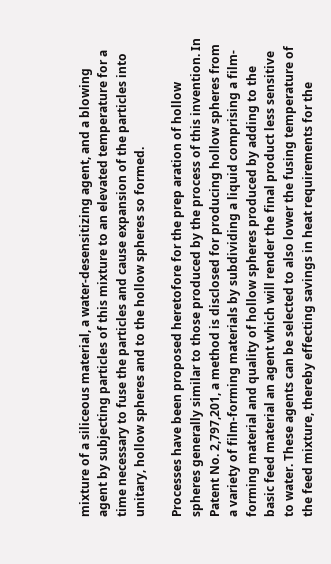mixture of a siliceous material, a water-desensitizing agent, and a blowing agent by subjecting particles of this mixture to an elevated temperature for a time necessary to fuse the particles and cause expansion of the particles into unitary, hollow spheres and to the hollow spheres so formed.

Processes have been proposed heretofore for the prep aration of hollow spheres generally similar to those produced by the process of this invention. In Patent No. 2,797,201, a method is disclosed for producing hollow spheres from a variety of film-forming materials by subdividing a liquid comprising a film-forming material and quality of hollow spheres produced by adding to the basic feed material an agent which will render the final product less sensitive to water. These agents can be selected to also lower the fusing temperature of the feed mixture, thereby effecting savings in heat requirements for the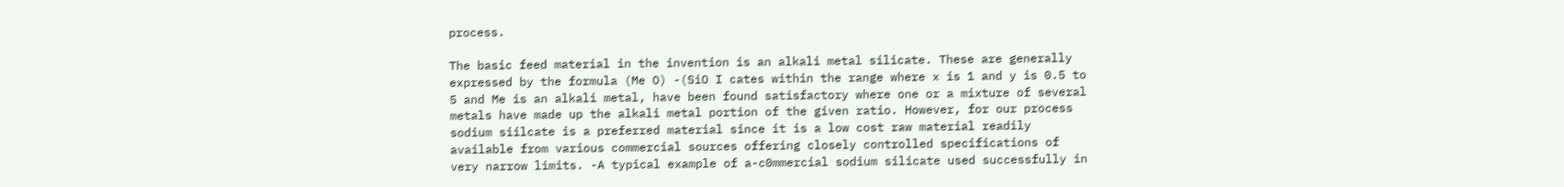process.

The basic feed material in the invention is an alkali metal silicate. These are generally expressed by the formula (Me O) -(SiO I cates within the range where x is 1 and y is 0.5 to 5 and Me is an alkali metal, have been found satisfactory where one or a mixture of several metals have made up the alkali metal portion of the given ratio. However, for our process sodium siilcate is a preferred material since it is a low cost raw material readily available from various commercial sources offering closely controlled specifications of very narrow limits. -A typical example of a-c0mmercial sodium silicate used successfully in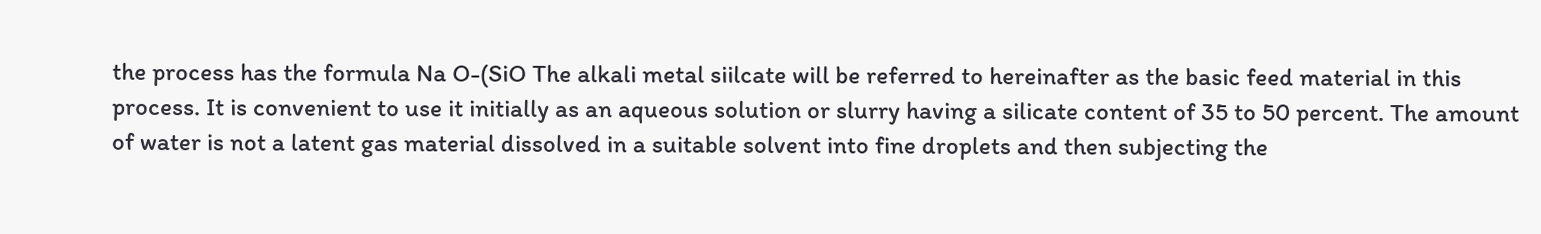the process has the formula Na O-(SiO The alkali metal siilcate will be referred to hereinafter as the basic feed material in this process. It is convenient to use it initially as an aqueous solution or slurry having a silicate content of 35 to 50 percent. The amount of water is not a latent gas material dissolved in a suitable solvent into fine droplets and then subjecting the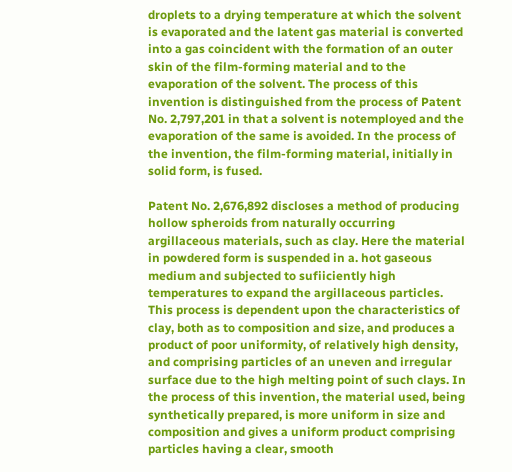droplets to a drying temperature at which the solvent is evaporated and the latent gas material is converted into a gas coincident with the formation of an outer skin of the film-forming material and to the evaporation of the solvent. The process of this invention is distinguished from the process of Patent No. 2,797,201 in that a solvent is notemployed and the evaporation of the same is avoided. In the process of the invention, the film-forming material, initially in solid form, is fused.

Patent No. 2,676,892 discloses a method of producing hollow spheroids from naturally occurring argillaceous materials, such as clay. Here the material in powdered form is suspended in a. hot gaseous medium and subjected to sufiiciently high temperatures to expand the argillaceous particles. This process is dependent upon the characteristics of clay, both as to composition and size, and produces a product of poor uniformity, of relatively high density, and comprising particles of an uneven and irregular surface due to the high melting point of such clays. In the process of this invention, the material used, being synthetically prepared, is more uniform in size and composition and gives a uniform product comprising particles having a clear, smooth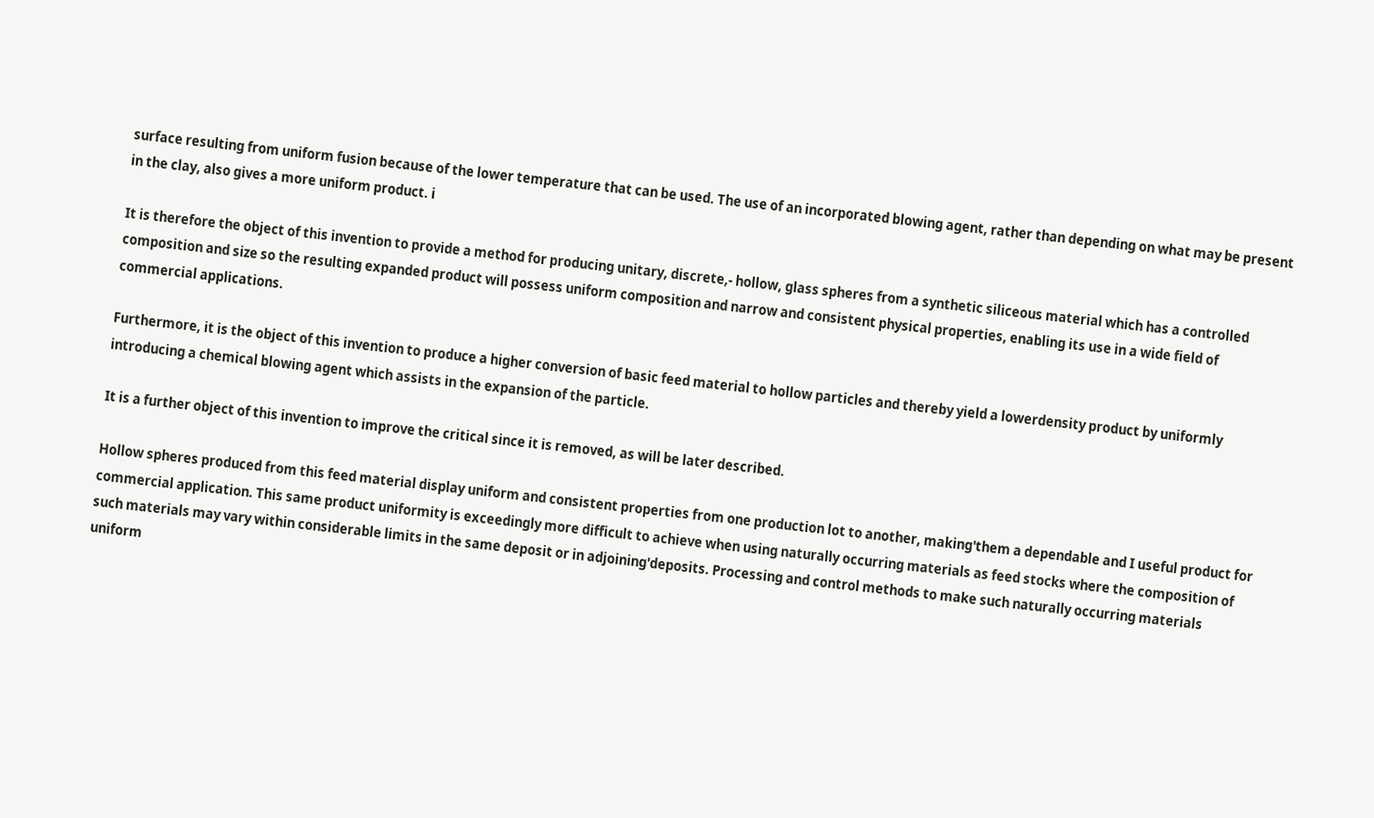surface resulting from uniform fusion because of the lower temperature that can be used. The use of an incorporated blowing agent, rather than depending on what may be present in the clay, also gives a more uniform product. i

It is therefore the object of this invention to provide a method for producing unitary, discrete,- hollow, glass spheres from a synthetic siliceous material which has a controlled composition and size so the resulting expanded product will possess uniform composition and narrow and consistent physical properties, enabling its use in a wide field of commercial applications.

Furthermore, it is the object of this invention to produce a higher conversion of basic feed material to hollow particles and thereby yield a lowerdensity product by uniformly introducing a chemical blowing agent which assists in the expansion of the particle.

It is a further object of this invention to improve the critical since it is removed, as will be later described.

Hollow spheres produced from this feed material display uniform and consistent properties from one production lot to another, making'them a dependable and I useful product for commercial application. This same product uniformity is exceedingly more difficult to achieve when using naturally occurring materials as feed stocks where the composition of such materials may vary within considerable limits in the same deposit or in adjoining'deposits. Processing and control methods to make such naturally occurring materials uniform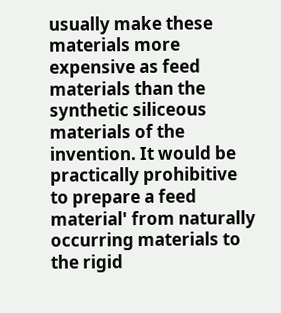usually make these materials more expensive as feed materials than the synthetic siliceous materials of the invention. It would be practically prohibitive to prepare a feed material' from naturally occurring materials to the rigid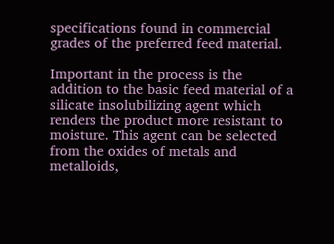specifications found in commercial grades of the preferred feed material.

Important in the process is the addition to the basic feed material of a silicate insolubilizing agent which renders the product more resistant to moisture. This agent can be selected from the oxides of metals and metalloids,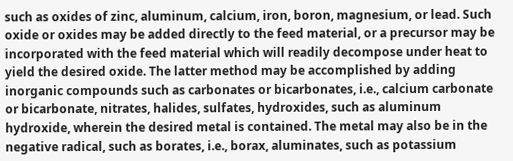such as oxides of zinc, aluminum, calcium, iron, boron, magnesium, or lead. Such oxide or oxides may be added directly to the feed material, or a precursor may be incorporated with the feed material which will readily decompose under heat to yield the desired oxide. The latter method may be accomplished by adding inorganic compounds such as carbonates or bicarbonates, i.e., calcium carbonate or bicarbonate, nitrates, halides, sulfates, hydroxides, such as aluminum hydroxide, wherein the desired metal is contained. The metal may also be in the negative radical, such as borates, i.e., borax, aluminates, such as potassium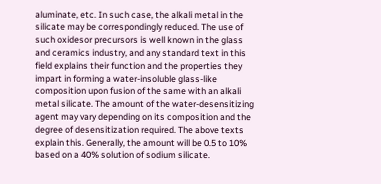aluminate, etc. In such case, the alkali metal in the silicate may be correspondingly reduced. The use of such oxidesor precursors is well known in the glass and ceramics industry, and any standard text in this field explains their function and the properties they impart in forming a water-insoluble glass-like composition upon fusion of the same with an alkali metal silicate. The amount of the water-desensitizing agent may vary depending on its composition and the degree of desensitization required. The above texts explain this. Generally, the amount will be 0.5 to 10% based on a 40% solution of sodium silicate.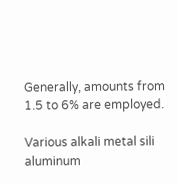Generally, amounts from 1.5 to 6% are employed.

Various alkali metal sili aluminum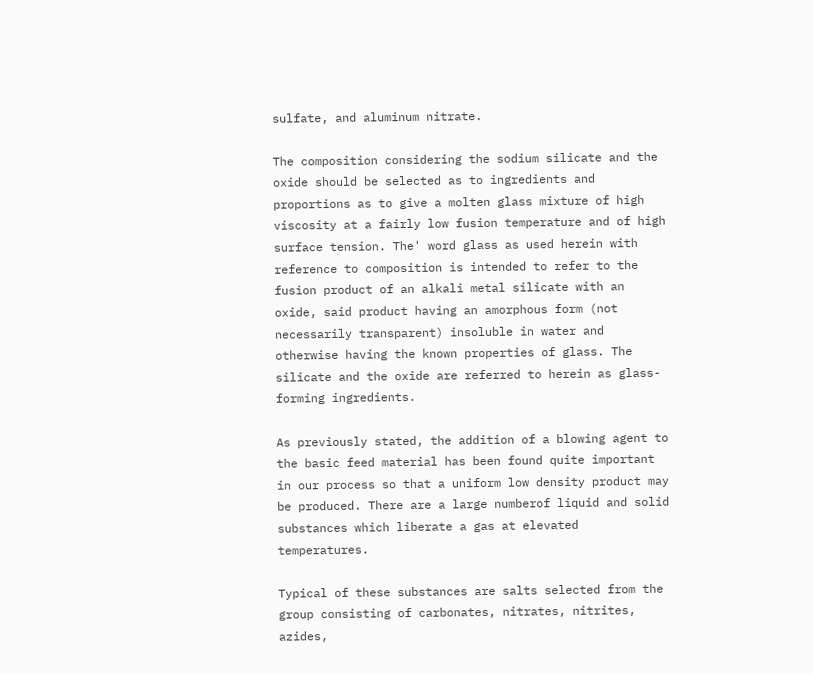sulfate, and aluminum nitrate.

The composition considering the sodium silicate and the oxide should be selected as to ingredients and proportions as to give a molten glass mixture of high viscosity at a fairly low fusion temperature and of high surface tension. The' word glass as used herein with reference to composition is intended to refer to the fusion product of an alkali metal silicate with an oxide, said product having an amorphous form (not necessarily transparent) insoluble in water and otherwise having the known properties of glass. The silicate and the oxide are referred to herein as glass-forming ingredients.

As previously stated, the addition of a blowing agent to the basic feed material has been found quite important in our process so that a uniform low density product may be produced. There are a large numberof liquid and solid substances which liberate a gas at elevated temperatures.

Typical of these substances are salts selected from the group consisting of carbonates, nitrates, nitrites, azides,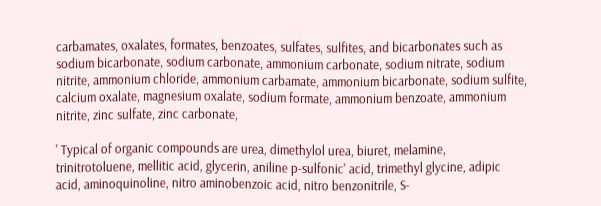carbamates, oxalates, formates, benzoates, sulfates, sulfites, and bicarbonates such as sodium bicarbonate, sodium carbonate, ammonium carbonate, sodium nitrate, sodium nitrite, ammonium chloride, ammonium carbamate, ammonium bicarbonate, sodium sulfite, calcium oxalate, magnesium oxalate, sodium formate, ammonium benzoate, ammonium nitrite, zinc sulfate, zinc carbonate,

' Typical of organic compounds are urea, dimethylol urea, biuret, melamine, trinitrotoluene, mellitic acid, glycerin, aniline p-sulfonic' acid, trimethyl glycine, adipic acid, aminoquinoline, nitro aminobenzoic acid, nitro benzonitrile, S-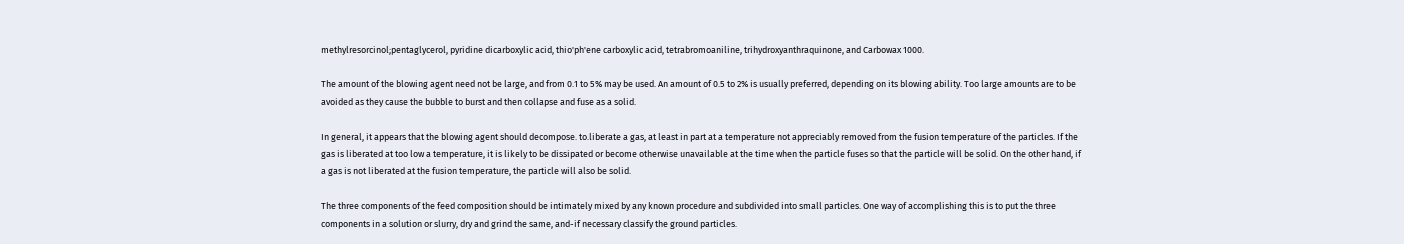methylresorcinol;pentaglycerol, pyridine dicarboxylic acid, thio'ph'ene carboxylic acid, tetrabromoaniline, trihydroxyanthraquinone, and Carbowax 1000.

The amount of the blowing agent need not be large, and from 0.1 to 5% may be used. An amount of 0.5 to 2% is usually preferred, depending on its blowing ability. Too large amounts are to be avoided as they cause the bubble to burst and then collapse and fuse as a solid.

In general, it appears that the blowing agent should decompose. to.liberate a gas, at least in part at a temperature not appreciably removed from the fusion temperature of the particles. If the gas is liberated at too low a temperature, it is likely to be dissipated or become otherwise unavailable at the time when the particle fuses so that the particle will be solid. On the other hand, if a gas is not liberated at the fusion temperature, the particle will also be solid.

The three components of the feed composition should be intimately mixed by any known procedure and subdivided into small particles. One way of accomplishing this is to put the three components in a solution or slurry, dry and grind the same, and-if necessary classify the ground particles.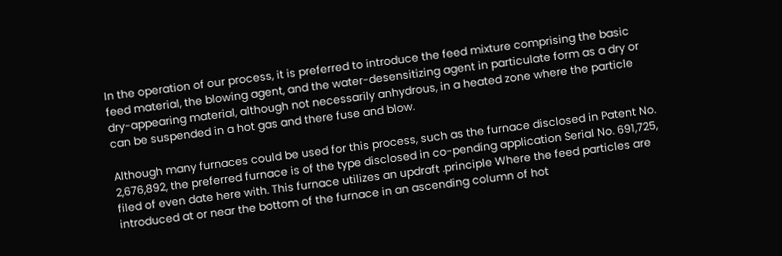In the operation of our process, it is preferred to introduce the feed mixture comprising the basic feed material, the blowing agent, and the water-desensitizing agent in particulate form as a dry or dry-appearing material, although not necessarily anhydrous, in a heated zone where the particle can be suspended in a hot gas and there fuse and blow.

Although many furnaces could be used for this process, such as the furnace disclosed in Patent No. 2,676,892, the preferred furnace is of the type disclosed in co-pending application Serial No. 691,725, filed of even date here with. This furnace utilizes an updraft .principle Where the feed particles are introduced at or near the bottom of the furnace in an ascending column of hot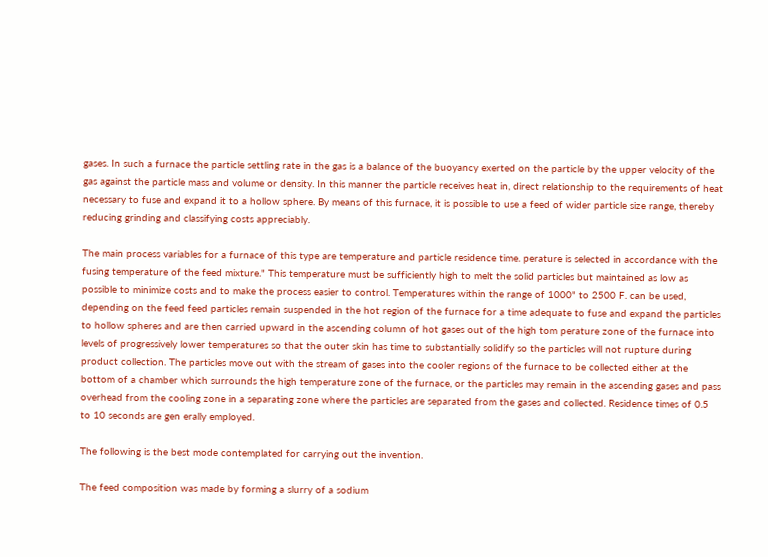gases. In such a furnace the particle settling rate in the gas is a balance of the buoyancy exerted on the particle by the upper velocity of the gas against the particle mass and volume or density. In this manner the particle receives heat in, direct relationship to the requirements of heat necessary to fuse and expand it to a hollow sphere. By means of this furnace, it is possible to use a feed of wider particle size range, thereby reducing grinding and classifying costs appreciably.

The main process variables for a furnace of this type are temperature and particle residence time. perature is selected in accordance with the fusing temperature of the feed mixture." This temperature must be sufficiently high to melt the solid particles but maintained as low as possible to minimize costs and to make the process easier to control. Temperatures within the range of 1000" to 2500 F. can be used, depending on the feed feed particles remain suspended in the hot region of the furnace for a time adequate to fuse and expand the particles to hollow spheres and are then carried upward in the ascending column of hot gases out of the high tom perature zone of the furnace into levels of progressively lower temperatures so that the outer skin has time to substantially solidify so the particles will not rupture during product collection. The particles move out with the stream of gases into the cooler regions of the furnace to be collected either at the bottom of a chamber which surrounds the high temperature zone of the furnace, or the particles may remain in the ascending gases and pass overhead from the cooling zone in a separating zone where the particles are separated from the gases and collected. Residence times of 0.5 to 10 seconds are gen erally employed.

The following is the best mode contemplated for carrying out the invention.

The feed composition was made by forming a slurry of a sodium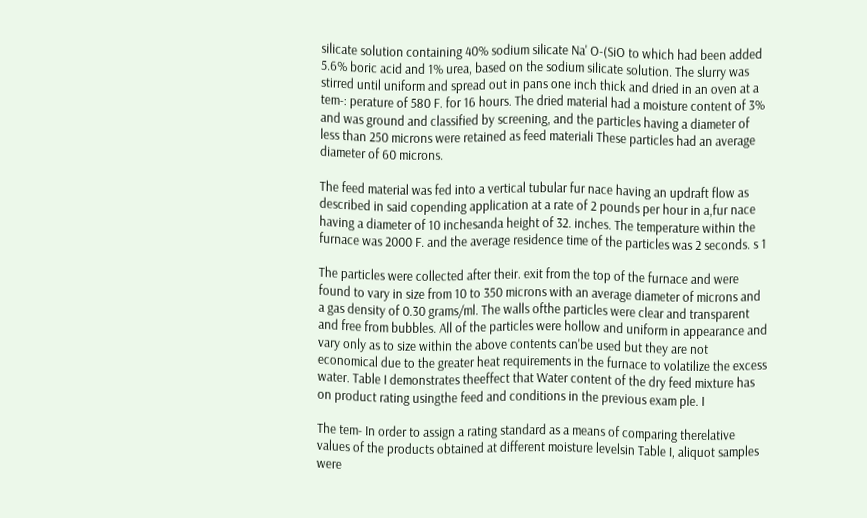silicate solution containing 40% sodium silicate Na' O-(SiO to which had been added 5.6% boric acid and 1% urea, based on the sodium silicate solution. The slurry was stirred until uniform and spread out in pans one inch thick and dried in an oven at a tem-: perature of 580 F. for 16 hours. The dried material had a moisture content of 3% and was ground and classified by screening, and the particles having a diameter of less than 250 microns were retained as feed materiali These particles had an average diameter of 60 microns.

The feed material was fed into a vertical tubular fur nace having an updraft flow as described in said copending application at a rate of 2 pounds per hour in a,fur nace having a diameter of 10 inchesanda height of 32. inches. The temperature within the furnace was 2000 F. and the average residence time of the particles was 2 seconds. s 1

The particles were collected after their. exit from the top of the furnace and were found to vary in size from 10 to 350 microns with an average diameter of microns and a gas density of 0.30 grams/ml. The walls ofthe particles were clear and transparent and free from bubbles. All of the particles were hollow and uniform in appearance and vary only as to size within the above contents can'be used but they are not economical due to the greater heat requirements in the furnace to volatilize the excess water. Table I demonstrates theeffect that Water content of the dry feed mixture has on product rating usingthe feed and conditions in the previous exam ple. I

The tem- In order to assign a rating standard as a means of comparing therelative values of the products obtained at different moisture levelsin Table I, aliquot samples were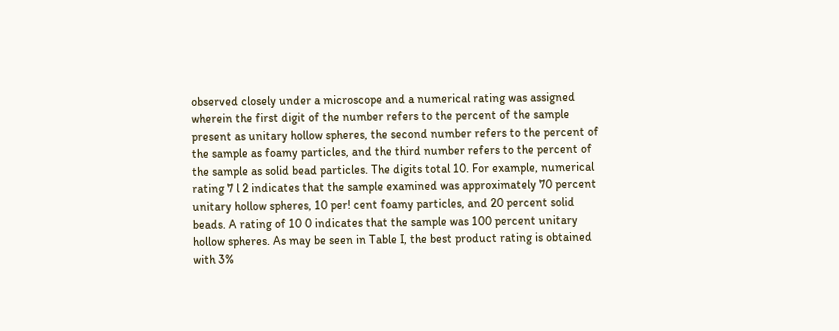observed closely under a microscope and a numerical rating was assigned wherein the first digit of the number refers to the percent of the sample present as unitary hollow spheres, the second number refers to the percent of the sample as foamy particles, and the third number refers to the percent of the sample as solid bead particles. The digits total 10. For example, numerical rating 7 l 2 indicates that the sample examined was approximately 70 percent unitary hollow spheres, 10 per! cent foamy particles, and 20 percent solid beads. A rating of 10 0 indicates that the sample was 100 percent unitary hollow spheres. As may be seen in Table I, the best product rating is obtained with 3%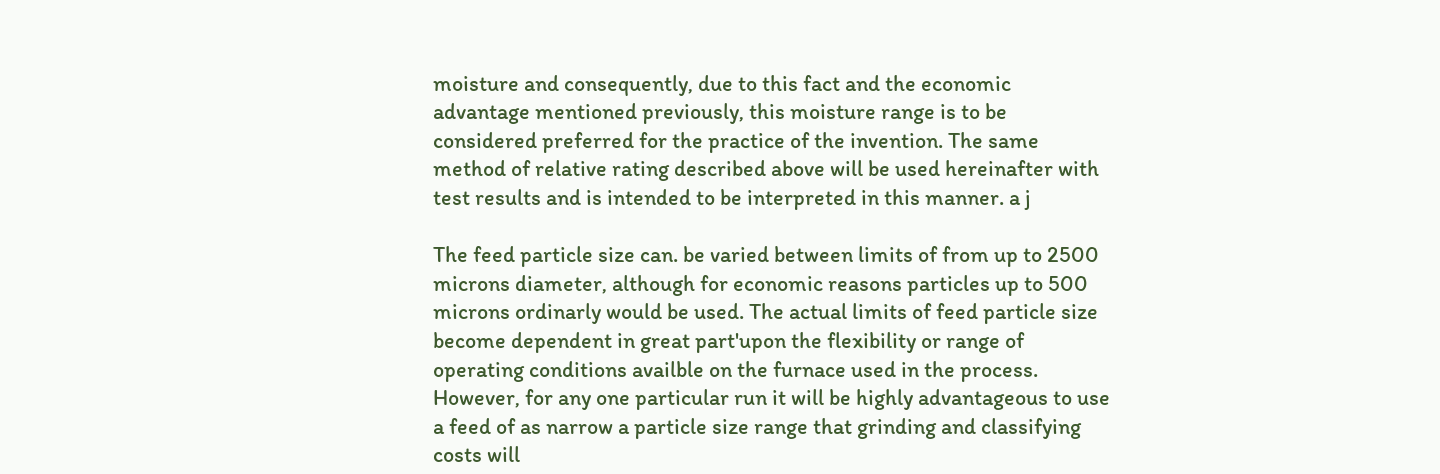moisture and consequently, due to this fact and the economic advantage mentioned previously, this moisture range is to be considered preferred for the practice of the invention. The same method of relative rating described above will be used hereinafter with test results and is intended to be interpreted in this manner. a j

The feed particle size can. be varied between limits of from up to 2500 microns diameter, although for economic reasons particles up to 500 microns ordinarly would be used. The actual limits of feed particle size become dependent in great part'upon the flexibility or range of operating conditions availble on the furnace used in the process. However, for any one particular run it will be highly advantageous to use a feed of as narrow a particle size range that grinding and classifying costs will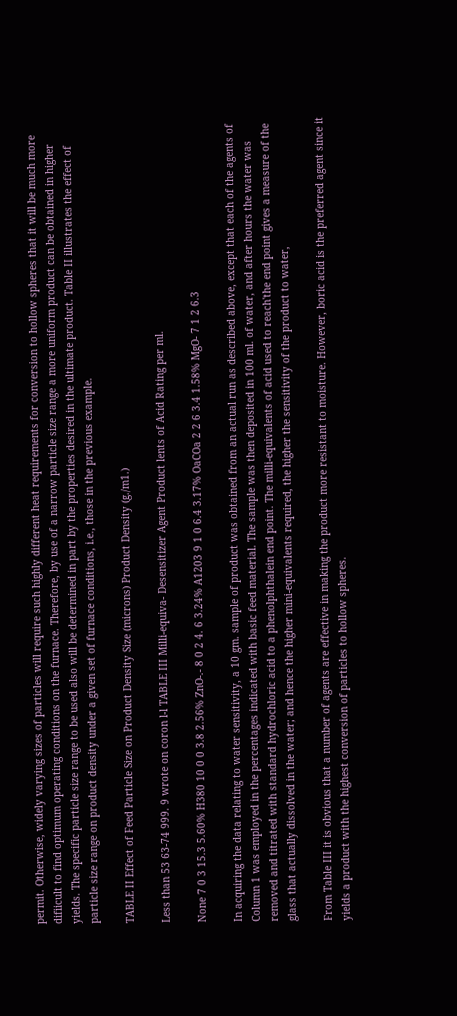permit. Otherwise, widely varying sizes of particles will require such highly different heat requirements for conversion to hollow spheres that it will be much more difiicult to find optimum operating conditions on the furnace. Therefore, by use of a narrow particle size range a more uniform product can be obtained in higher yields. The specific particle size range to be used also will be determined in part by the properties desired in the ultimate product. Table II illustrates the effect of particle size range on product density under a given set of furnace conditions, i.e., those in the previous example.

TABLE II Effect of Feed Particle Size on Product Density Size (microns) Product Density (g./m1.)

Less than 53 63-74 999. 9 wrote on coron l-l TABLE III Milli-equiva- Desensitizer Agent Product lents of Acid Rating per ml.

None 7 0 3 15.3 5.60% H380 10 0 0 3.8 2.56% ZnO-.- 8 0 2 4. 6 3.24% A1203 9 1 0 6.4 3.17% OaCOa 2 2 6 3.4 1.58% MgO- 7 1 2 6.3

In acquiring the data relating to water sensitivity, a 10 gm. sample of product was obtained from an actual run as described above, except that each of the agents of Column 1 was employed in the percentages indicated with basic feed material. The sample was then deposited in 100 ml. of water, and after hours the water was removed and titrated with standard hydrochloric acid to a phenolphthalein end point. The milli-equivalents of acid used to reach'the end point gives a measure of the glass that actually dissolved in the water; and hence the higher mini-equivalents required, the higher the sensitivity of the product to water,

From Table III it is obvious that a number of agents are effective in making the product more resistant to moisture. However, boric acid is the preferred agent since it yields a product with the highest conversion of particles to hollow spheres.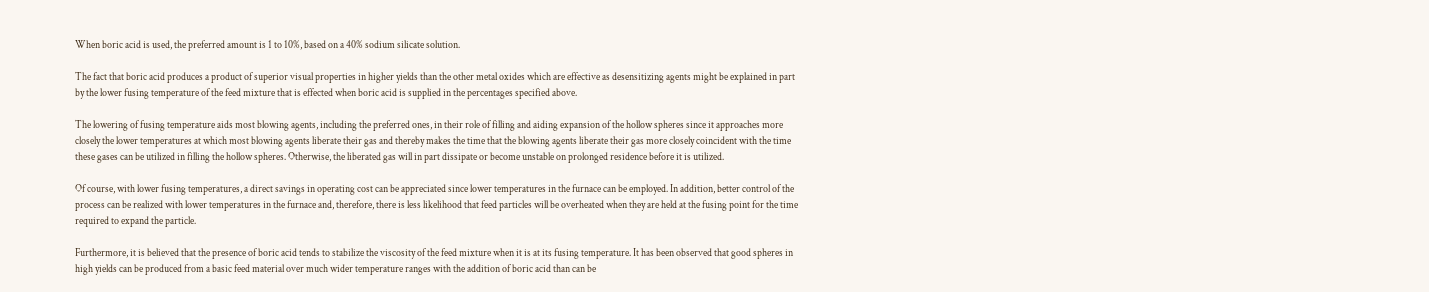When boric acid is used, the preferred amount is 1 to 10%, based on a 40% sodium silicate solution.

The fact that boric acid produces a product of superior visual properties in higher yields than the other metal oxides which are effective as desensitizing agents might be explained in part by the lower fusing temperature of the feed mixture that is effected when boric acid is supplied in the percentages specified above.

The lowering of fusing temperature aids most blowing agents, including the preferred ones, in their role of filling and aiding expansion of the hollow spheres since it approaches more closely the lower temperatures at which most blowing agents liberate their gas and thereby makes the time that the blowing agents liberate their gas more closely coincident with the time these gases can be utilized in filling the hollow spheres. Otherwise, the liberated gas will in part dissipate or become unstable on prolonged residence before it is utilized.

Of course, with lower fusing temperatures, a direct savings in operating cost can be appreciated since lower temperatures in the furnace can be employed. In addition, better control of the process can be realized with lower temperatures in the furnace and, therefore, there is less likelihood that feed particles will be overheated when they are held at the fusing point for the time required to expand the particle.

Furthermore, it is believed that the presence of boric acid tends to stabilize the viscosity of the feed mixture when it is at its fusing temperature. It has been observed that good spheres in high yields can be produced from a basic feed material over much wider temperature ranges with the addition of boric acid than can be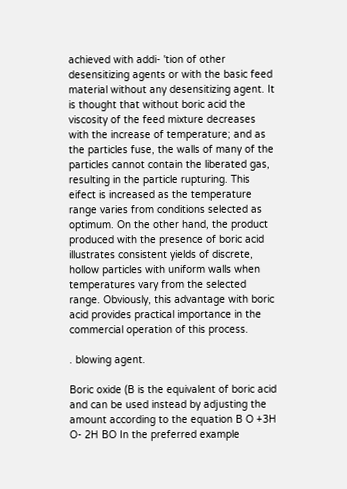achieved with addi- 'tion of other desensitizing agents or with the basic feed material without any desensitizing agent. It is thought that without boric acid the viscosity of the feed mixture decreases with the increase of temperature; and as the particles fuse, the walls of many of the particles cannot contain the liberated gas, resulting in the particle rupturing. This eifect is increased as the temperature range varies from conditions selected as optimum. On the other hand, the product produced with the presence of boric acid illustrates consistent yields of discrete, hollow particles with uniform walls when temperatures vary from the selected range. Obviously, this advantage with boric acid provides practical importance in the commercial operation of this process.

. blowing agent.

Boric oxide (B is the equivalent of boric acid and can be used instead by adjusting the amount according to the equation B O +3H O- 2H BO In the preferred example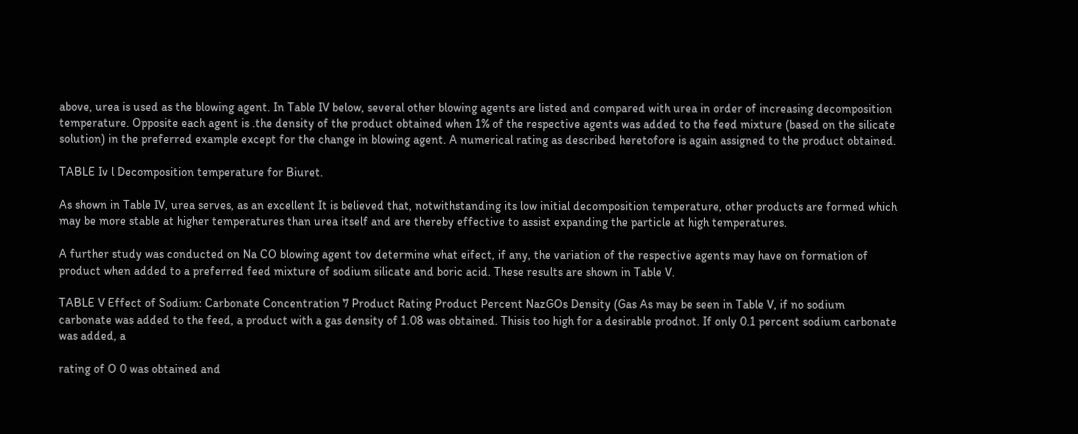above, urea is used as the blowing agent. In Table IV below, several other blowing agents are listed and compared with urea in order of increasing decomposition temperature. Opposite each agent is .the density of the product obtained when 1% of the respective agents was added to the feed mixture (based on the silicate solution) in the preferred example except for the change in blowing agent. A numerical rating as described heretofore is again assigned to the product obtained.

TABLE Iv l Decomposition temperature for Biuret.

As shown in Table IV, urea serves, as an excellent It is believed that, notwithstanding its low initial decomposition temperature, other products are formed which may be more stable at higher temperatures than urea itself and are thereby effective to assist expanding the particle at high temperatures.

A further study was conducted on Na CO blowing agent tov determine what eifect, if any, the variation of the respective agents may have on formation of product when added to a preferred feed mixture of sodium silicate and boric acid. These results are shown in Table V.

TABLE V Effect of Sodium: Carbonate Concentration 7 Product Rating Product Percent NazGOs Density (Gas As may be seen in Table V, if no sodium carbonate was added to the feed, a product with a gas density of 1.08 was obtained. Thisis too high for a desirable prodnot. If only 0.1 percent sodium carbonate was added, a

rating of O 0 was obtained and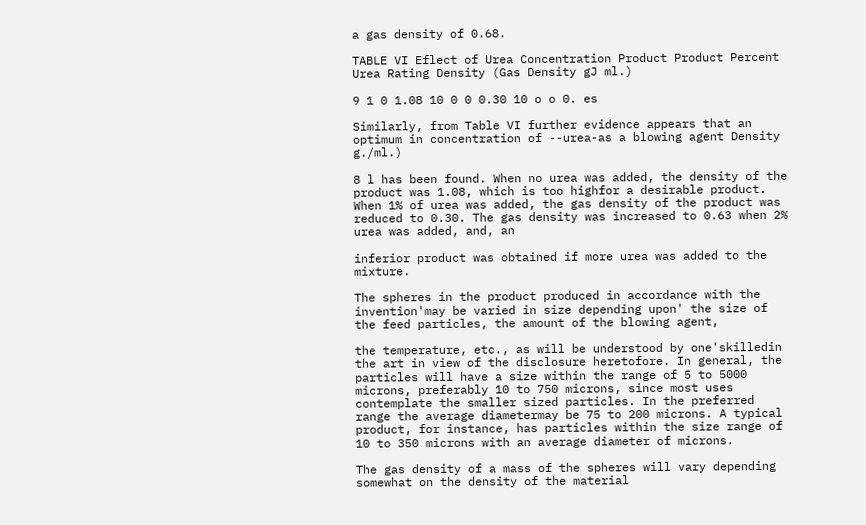a gas density of 0.68.

TABLE VI Eflect of Urea Concentration Product Product Percent Urea Rating Density (Gas Density gJ ml.)

9 1 0 1.08 10 0 0 0.30 10 o o 0. es

Similarly, from Table VI further evidence appears that an optimum in concentration of --urea-as a blowing agent Density g./ml.)

8 l has been found. When no urea was added, the density of the product was 1.08, which is too highfor a desirable product. When 1% of urea was added, the gas density of the product was reduced to 0.30. The gas density was increased to 0.63 when 2% urea was added, and, an

inferior product was obtained if more urea was added to the mixture.

The spheres in the product produced in accordance with the invention'may be varied in size depending upon' the size of the feed particles, the amount of the blowing agent,

the temperature, etc., as will be understood by one'skilledin the art in view of the disclosure heretofore. In general, the particles will have a size within the range of 5 to 5000 microns, preferably 10 to 750 microns, since most uses contemplate the smaller sized particles. In the preferred range the average diametermay be 75 to 200 microns. A typical product, for instance, has particles within the size range of 10 to 350 microns with an average diameter of microns.

The gas density of a mass of the spheres will vary depending somewhat on the density of the material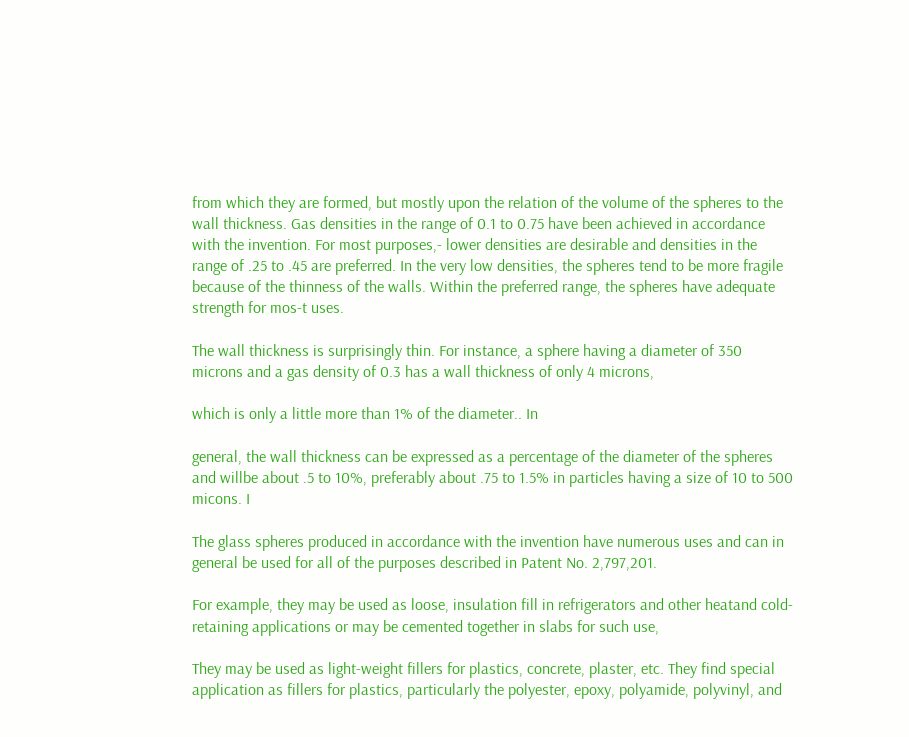from which they are formed, but mostly upon the relation of the volume of the spheres to the wall thickness. Gas densities in the range of 0.1 to 0.75 have been achieved in accordance with the invention. For most purposes,- lower densities are desirable and densities in the range of .25 to .45 are preferred. In the very low densities, the spheres tend to be more fragile because of the thinness of the walls. Within the preferred range, the spheres have adequate strength for mos-t uses.

The wall thickness is surprisingly thin. For instance, a sphere having a diameter of 350 microns and a gas density of 0.3 has a wall thickness of only 4 microns,

which is only a little more than 1% of the diameter.. In

general, the wall thickness can be expressed as a percentage of the diameter of the spheres and willbe about .5 to 10%, preferably about .75 to 1.5% in particles having a size of 10 to 500 micons. I

The glass spheres produced in accordance with the invention have numerous uses and can in general be used for all of the purposes described in Patent No. 2,797,201.

For example, they may be used as loose, insulation fill in refrigerators and other heatand cold-retaining applications or may be cemented together in slabs for such use,

They may be used as light-weight fillers for plastics, concrete, plaster, etc. They find special application as fillers for plastics, particularly the polyester, epoxy, polyamide, polyvinyl, and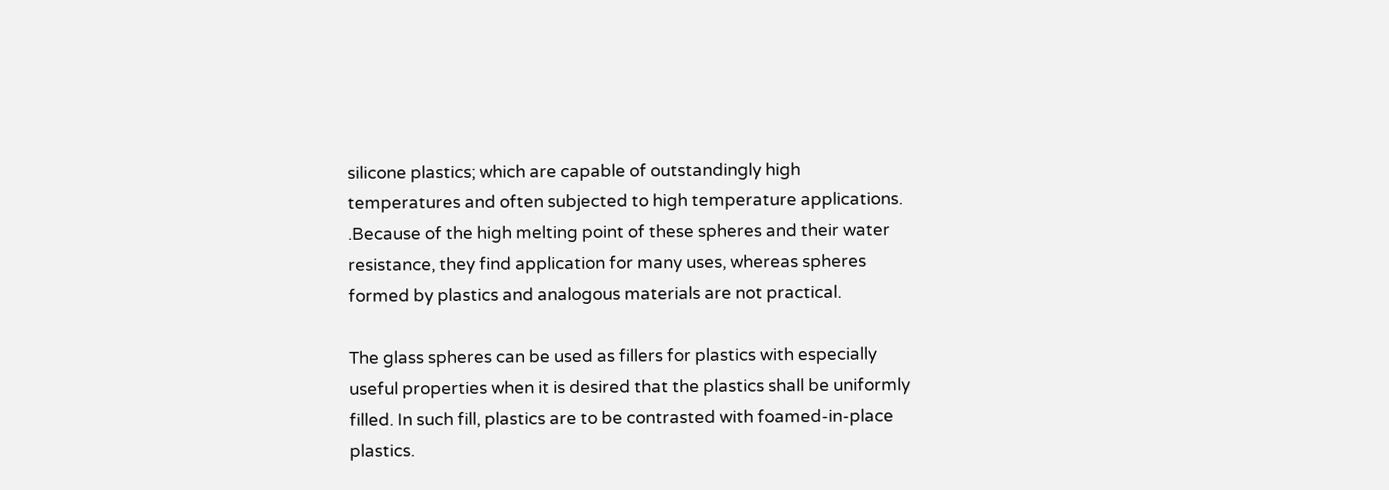silicone plastics; which are capable of outstandingly high temperatures and often subjected to high temperature applications. .Because of the high melting point of these spheres and their water resistance, they find application for many uses, whereas spheres formed by plastics and analogous materials are not practical.

The glass spheres can be used as fillers for plastics with especially useful properties when it is desired that the plastics shall be uniformly filled. In such fill, plastics are to be contrasted with foamed-in-place plastics.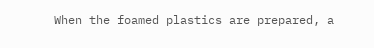When the foamed plastics are prepared, a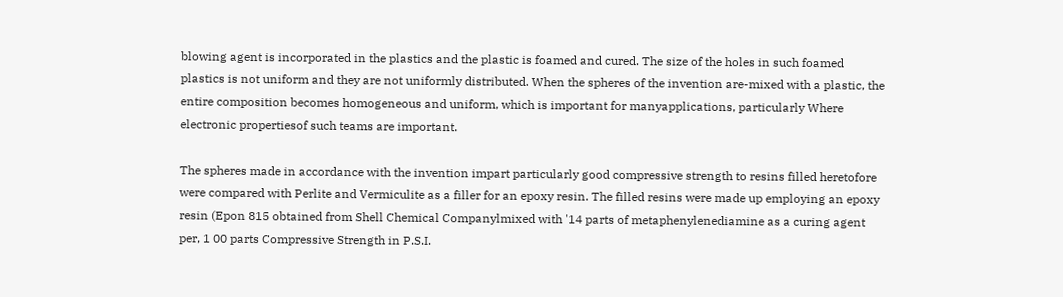blowing agent is incorporated in the plastics and the plastic is foamed and cured. The size of the holes in such foamed plastics is not uniform and they are not uniformly distributed. When the spheres of the invention are-mixed with a plastic, the entire composition becomes homogeneous and uniform, which is important for manyapplications, particularly Where electronic propertiesof such teams are important.

The spheres made in accordance with the invention impart particularly good compressive strength to resins filled heretofore were compared with Perlite and Vermiculite as a filler for an epoxy resin. The filled resins were made up employing an epoxy resin (Epon 815 obtained from Shell Chemical Companylmixed with '14 parts of metaphenylenediamine as a curing agent per, 1 00 parts Compressive Strength in P.S.I.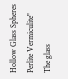Hollow Glass Spheres Perlite Vermiculite" The glass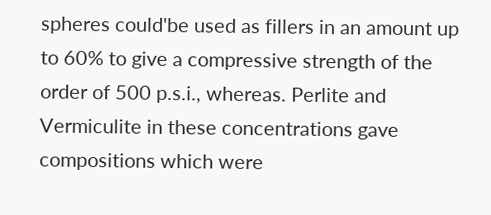spheres could'be used as fillers in an amount up to 60% to give a compressive strength of the order of 500 p.s.i., whereas. Perlite and Vermiculite in these concentrations gave compositions which were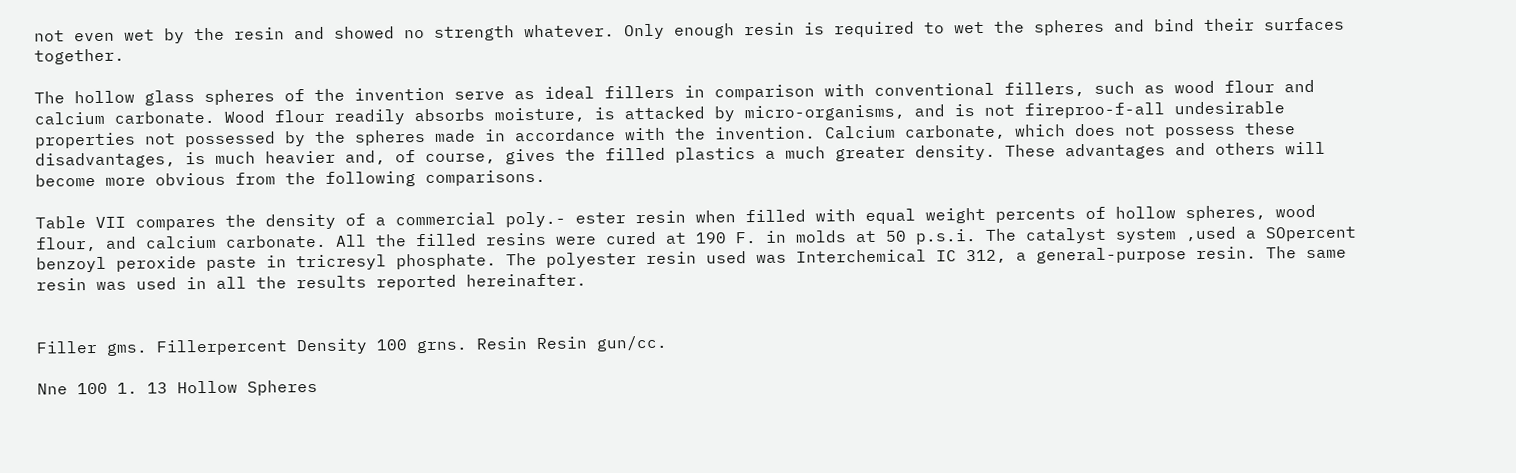not even wet by the resin and showed no strength whatever. Only enough resin is required to wet the spheres and bind their surfaces together.

The hollow glass spheres of the invention serve as ideal fillers in comparison with conventional fillers, such as wood flour and calcium carbonate. Wood flour readily absorbs moisture, is attacked by micro-organisms, and is not fireproo-f-all undesirable properties not possessed by the spheres made in accordance with the invention. Calcium carbonate, which does not possess these disadvantages, is much heavier and, of course, gives the filled plastics a much greater density. These advantages and others will become more obvious from the following comparisons.

Table VII compares the density of a commercial poly.- ester resin when filled with equal weight percents of hollow spheres, wood flour, and calcium carbonate. All the filled resins were cured at 190 F. in molds at 50 p.s.i. The catalyst system ,used a SOpercent benzoyl peroxide paste in tricresyl phosphate. The polyester resin used was Interchemical IC 312, a general-purpose resin. The same resin was used in all the results reported hereinafter.


Filler gms. Fillerpercent Density 100 grns. Resin Resin gun/cc.

Nne 100 1. 13 Hollow Spheres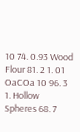10 74. 0.93 Wood Flour 81. 2 1. 01 OaCOa 10 96. 3 1. Hollow Spheres 68. 7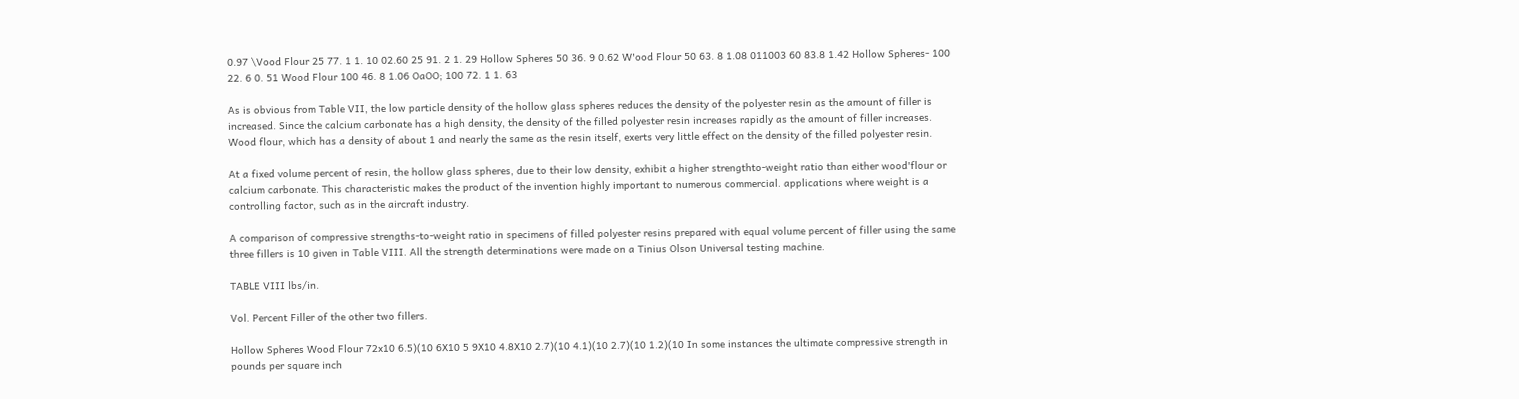0.97 \Vood Flour 25 77. 1 1. 10 02.60 25 91. 2 1. 29 Hollow Spheres 50 36. 9 0.62 W'ood Flour 50 63. 8 1.08 011003 60 83.8 1.42 Hollow Spheres- 100 22. 6 0. 51 Wood Flour 100 46. 8 1.06 OaOO; 100 72. 1 1. 63

As is obvious from Table VII, the low particle density of the hollow glass spheres reduces the density of the polyester resin as the amount of filler is increased. Since the calcium carbonate has a high density, the density of the filled polyester resin increases rapidly as the amount of filler increases. Wood flour, which has a density of about 1 and nearly the same as the resin itself, exerts very little effect on the density of the filled polyester resin.

At a fixed volume percent of resin, the hollow glass spheres, due to their low density, exhibit a higher strengthto-weight ratio than either wood'flour or calcium carbonate. This characteristic makes the product of the invention highly important to numerous commercial. applications where weight is a controlling factor, such as in the aircraft industry.

A comparison of compressive strengths-to-weight ratio in specimens of filled polyester resins prepared with equal volume percent of filler using the same three fillers is 10 given in Table VIII. All the strength determinations were made on a Tinius Olson Universal testing machine.

TABLE VIII lbs/in.

Vol. Percent Filler of the other two fillers.

Hollow Spheres Wood Flour 72x10 6.5)(10 6X10 5 9X10 4.8X10 2.7)(10 4.1)(10 2.7)(10 1.2)(10 In some instances the ultimate compressive strength in pounds per square inch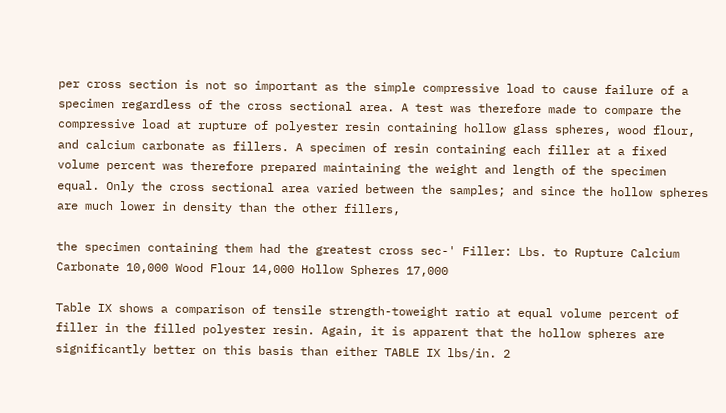per cross section is not so important as the simple compressive load to cause failure of a specimen regardless of the cross sectional area. A test was therefore made to compare the compressive load at rupture of polyester resin containing hollow glass spheres, wood flour, and calcium carbonate as fillers. A specimen of resin containing each filler at a fixed volume percent was therefore prepared maintaining the weight and length of the specimen equal. Only the cross sectional area varied between the samples; and since the hollow spheres are much lower in density than the other fillers,

the specimen containing them had the greatest cross sec-' Filler: Lbs. to Rupture Calcium Carbonate 10,000 Wood Flour 14,000 Hollow Spheres 17,000

Table IX shows a comparison of tensile strength-toweight ratio at equal volume percent of filler in the filled polyester resin. Again, it is apparent that the hollow spheres are significantly better on this basis than either TABLE IX lbs/in. 2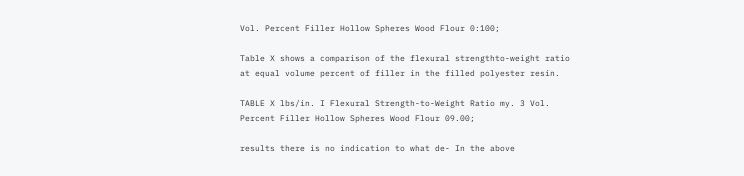Vol. Percent Filler Hollow Spheres Wood Flour 0:100;

Table X shows a comparison of the flexural strengthto-weight ratio at equal volume percent of filler in the filled polyester resin.

TABLE X lbs/in. I Flexural Strength-to-Weight Ratio my. 3 Vol. Percent Filler Hollow Spheres Wood Flour 09.00;

results there is no indication to what de- In the above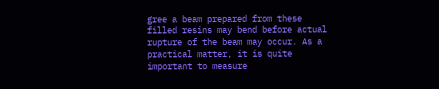gree a beam prepared from these filled resins may bend before actual rupture of the beam may occur. As a practical matter, it is quite important to measure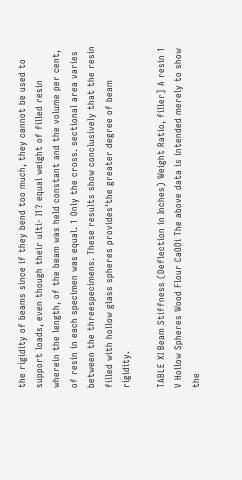the rigidity of beams since if they bend too much, they cannot be used to support loads, even though their ulti- I1? equal weight of filled resin wherein the length, of the beam was held constant and the volume per cent, of resin in each specimen was equal. 1 Only the cross. sectional area varies between the threespecimens. These results show conclusively that the resin filled with hollow glass spheres provides'the greater degree of beam rigidity.

TABLE XI Beam Stiffness (Deflection in Inches) Weight Ratio, filler] A resin 1 V Hollow Spheres Wood Flour CaOOi The above data is intended merely to show the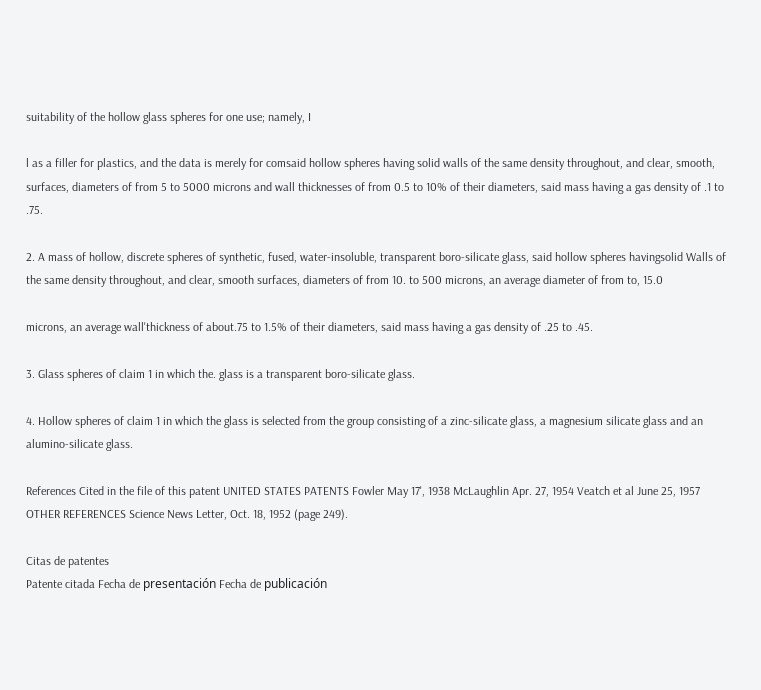suitability of the hollow glass spheres for one use; namely, I

l as a filler for plastics, and the data is merely for comsaid hollow spheres having solid walls of the same density throughout, and clear, smooth, surfaces, diameters of from 5 to 5000 microns and wall thicknesses of from 0.5 to 10% of their diameters, said mass having a gas density of .1 to .75.

2. A mass of hollow, discrete spheres of synthetic, fused, water-insoluble, transparent boro-silicate glass, said hollow spheres havingsolid Walls of the same density throughout, and clear, smooth surfaces, diameters of from 10. to 500 microns, an average diameter of from to, 15.0

microns, an average wall'thickness of about.75 to 1.5% of their diameters, said mass having a gas density of .25 to .45.

3. Glass spheres of claim 1 in which the. glass is a transparent boro-silicate glass.

4. Hollow spheres of claim 1 in which the glass is selected from the group consisting of a zinc-silicate glass, a magnesium silicate glass and an alumino-silicate glass.

References Cited in the file of this patent UNITED STATES PATENTS Fowler May 17', 1938 McLaughlin Apr. 27, 1954 Veatch et al June 25, 1957 OTHER REFERENCES Science News Letter, Oct. 18, 1952 (page 249).

Citas de patentes
Patente citada Fecha de presentación Fecha de publicación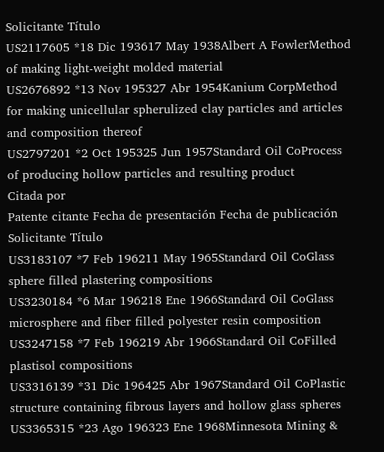Solicitante Título
US2117605 *18 Dic 193617 May 1938Albert A FowlerMethod of making light-weight molded material
US2676892 *13 Nov 195327 Abr 1954Kanium CorpMethod for making unicellular spherulized clay particles and articles and composition thereof
US2797201 *2 Oct 195325 Jun 1957Standard Oil CoProcess of producing hollow particles and resulting product
Citada por
Patente citante Fecha de presentación Fecha de publicación Solicitante Título
US3183107 *7 Feb 196211 May 1965Standard Oil CoGlass sphere filled plastering compositions
US3230184 *6 Mar 196218 Ene 1966Standard Oil CoGlass microsphere and fiber filled polyester resin composition
US3247158 *7 Feb 196219 Abr 1966Standard Oil CoFilled plastisol compositions
US3316139 *31 Dic 196425 Abr 1967Standard Oil CoPlastic structure containing fibrous layers and hollow glass spheres
US3365315 *23 Ago 196323 Ene 1968Minnesota Mining &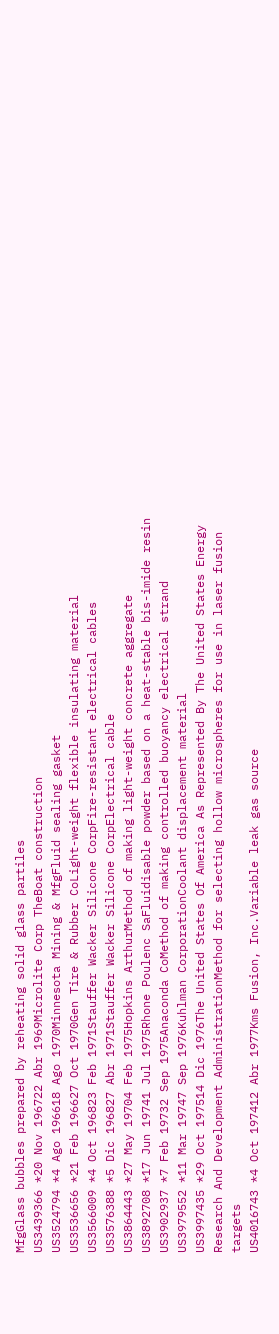MfgGlass bubbles prepared by reheating solid glass partiles
US3439366 *20 Nov 196722 Abr 1969Microlite Corp TheBoat construction
US3524794 *4 Ago 196618 Ago 1970Minnesota Mining & MfgFluid sealing gasket
US3536656 *21 Feb 196627 Oct 1970Gen Tire & Rubber CoLight-weight flexible insulating material
US3566009 *4 Oct 196823 Feb 1971Stauffer Wacker Silicone CorpFire-resistant electrical cables
US3576388 *5 Dic 196827 Abr 1971Stauffer Wacker Silicone CorpElectrical cable
US3864443 *27 May 19704 Feb 1975Hopkins ArthurMethod of making light-weight concrete aggregate
US3892708 *17 Jun 19741 Jul 1975Rhone Poulenc SaFluidisable powder based on a heat-stable bis-imide resin
US3902937 *7 Feb 19732 Sep 1975Anaconda CoMethod of making controlled buoyancy electrical strand
US3979552 *11 Mar 19747 Sep 1976Kuhlman CorporationCoolant displacement material
US3997435 *29 Oct 197514 Dic 1976The United States Of America As Represented By The United States Energy Research And Development AdministrationMethod for selecting hollow microspheres for use in laser fusion targets
US4016743 *4 Oct 197412 Abr 1977Kms Fusion, Inc.Variable leak gas source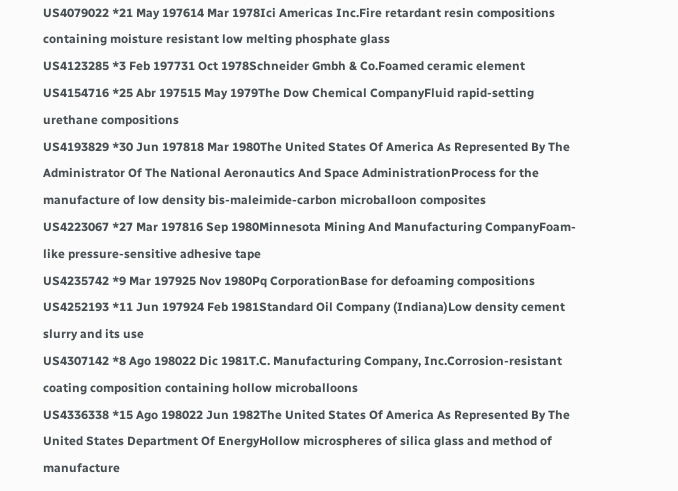US4079022 *21 May 197614 Mar 1978Ici Americas Inc.Fire retardant resin compositions containing moisture resistant low melting phosphate glass
US4123285 *3 Feb 197731 Oct 1978Schneider Gmbh & Co.Foamed ceramic element
US4154716 *25 Abr 197515 May 1979The Dow Chemical CompanyFluid rapid-setting urethane compositions
US4193829 *30 Jun 197818 Mar 1980The United States Of America As Represented By The Administrator Of The National Aeronautics And Space AdministrationProcess for the manufacture of low density bis-maleimide-carbon microballoon composites
US4223067 *27 Mar 197816 Sep 1980Minnesota Mining And Manufacturing CompanyFoam-like pressure-sensitive adhesive tape
US4235742 *9 Mar 197925 Nov 1980Pq CorporationBase for defoaming compositions
US4252193 *11 Jun 197924 Feb 1981Standard Oil Company (Indiana)Low density cement slurry and its use
US4307142 *8 Ago 198022 Dic 1981T.C. Manufacturing Company, Inc.Corrosion-resistant coating composition containing hollow microballoons
US4336338 *15 Ago 198022 Jun 1982The United States Of America As Represented By The United States Department Of EnergyHollow microspheres of silica glass and method of manufacture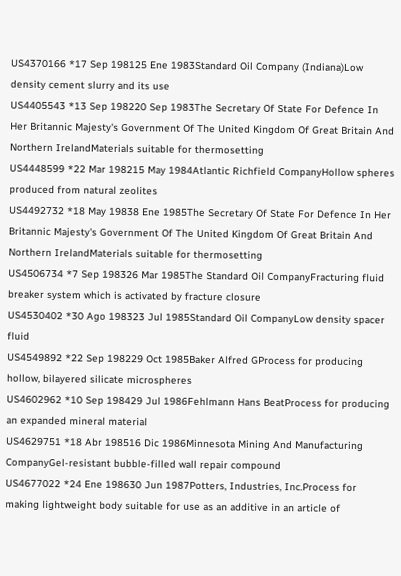US4370166 *17 Sep 198125 Ene 1983Standard Oil Company (Indiana)Low density cement slurry and its use
US4405543 *13 Sep 198220 Sep 1983The Secretary Of State For Defence In Her Britannic Majesty's Government Of The United Kingdom Of Great Britain And Northern IrelandMaterials suitable for thermosetting
US4448599 *22 Mar 198215 May 1984Atlantic Richfield CompanyHollow spheres produced from natural zeolites
US4492732 *18 May 19838 Ene 1985The Secretary Of State For Defence In Her Britannic Majesty's Government Of The United Kingdom Of Great Britain And Northern IrelandMaterials suitable for thermosetting
US4506734 *7 Sep 198326 Mar 1985The Standard Oil CompanyFracturing fluid breaker system which is activated by fracture closure
US4530402 *30 Ago 198323 Jul 1985Standard Oil CompanyLow density spacer fluid
US4549892 *22 Sep 198229 Oct 1985Baker Alfred GProcess for producing hollow, bilayered silicate microspheres
US4602962 *10 Sep 198429 Jul 1986Fehlmann Hans BeatProcess for producing an expanded mineral material
US4629751 *18 Abr 198516 Dic 1986Minnesota Mining And Manufacturing CompanyGel-resistant bubble-filled wall repair compound
US4677022 *24 Ene 198630 Jun 1987Potters, Industries, Inc.Process for making lightweight body suitable for use as an additive in an article of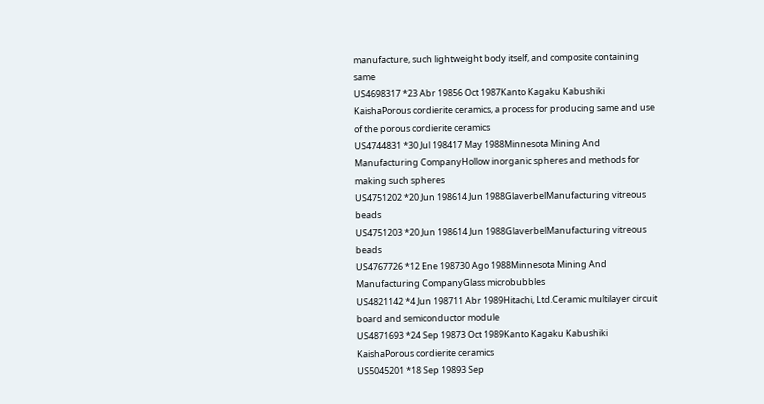manufacture, such lightweight body itself, and composite containing same
US4698317 *23 Abr 19856 Oct 1987Kanto Kagaku Kabushiki KaishaPorous cordierite ceramics, a process for producing same and use of the porous cordierite ceramics
US4744831 *30 Jul 198417 May 1988Minnesota Mining And Manufacturing CompanyHollow inorganic spheres and methods for making such spheres
US4751202 *20 Jun 198614 Jun 1988GlaverbelManufacturing vitreous beads
US4751203 *20 Jun 198614 Jun 1988GlaverbelManufacturing vitreous beads
US4767726 *12 Ene 198730 Ago 1988Minnesota Mining And Manufacturing CompanyGlass microbubbles
US4821142 *4 Jun 198711 Abr 1989Hitachi, Ltd.Ceramic multilayer circuit board and semiconductor module
US4871693 *24 Sep 19873 Oct 1989Kanto Kagaku Kabushiki KaishaPorous cordierite ceramics
US5045201 *18 Sep 19893 Sep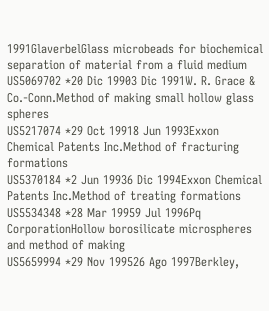1991GlaverbelGlass microbeads for biochemical separation of material from a fluid medium
US5069702 *20 Dic 19903 Dic 1991W. R. Grace & Co.-Conn.Method of making small hollow glass spheres
US5217074 *29 Oct 19918 Jun 1993Exxon Chemical Patents Inc.Method of fracturing formations
US5370184 *2 Jun 19936 Dic 1994Exxon Chemical Patents Inc.Method of treating formations
US5534348 *28 Mar 19959 Jul 1996Pq CorporationHollow borosilicate microspheres and method of making
US5659994 *29 Nov 199526 Ago 1997Berkley,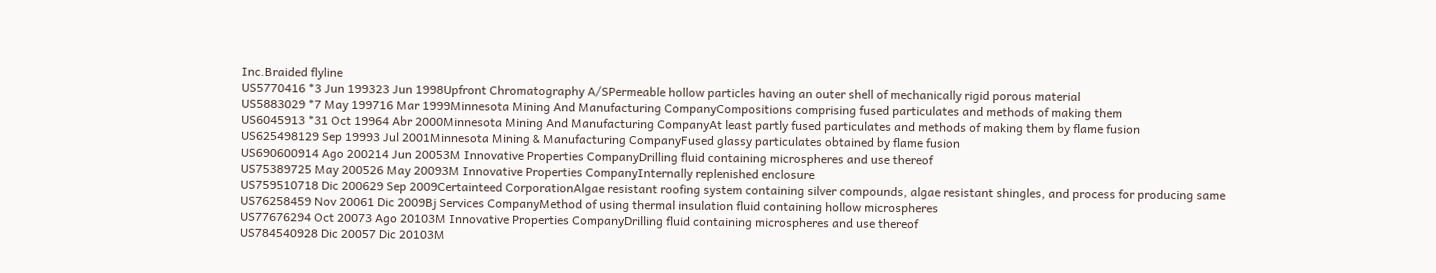Inc.Braided flyline
US5770416 *3 Jun 199323 Jun 1998Upfront Chromatography A/SPermeable hollow particles having an outer shell of mechanically rigid porous material
US5883029 *7 May 199716 Mar 1999Minnesota Mining And Manufacturing CompanyCompositions comprising fused particulates and methods of making them
US6045913 *31 Oct 19964 Abr 2000Minnesota Mining And Manufacturing CompanyAt least partly fused particulates and methods of making them by flame fusion
US625498129 Sep 19993 Jul 2001Minnesota Mining & Manufacturing CompanyFused glassy particulates obtained by flame fusion
US690600914 Ago 200214 Jun 20053M Innovative Properties CompanyDrilling fluid containing microspheres and use thereof
US75389725 May 200526 May 20093M Innovative Properties CompanyInternally replenished enclosure
US759510718 Dic 200629 Sep 2009Certainteed CorporationAlgae resistant roofing system containing silver compounds, algae resistant shingles, and process for producing same
US76258459 Nov 20061 Dic 2009Bj Services CompanyMethod of using thermal insulation fluid containing hollow microspheres
US77676294 Oct 20073 Ago 20103M Innovative Properties CompanyDrilling fluid containing microspheres and use thereof
US784540928 Dic 20057 Dic 20103M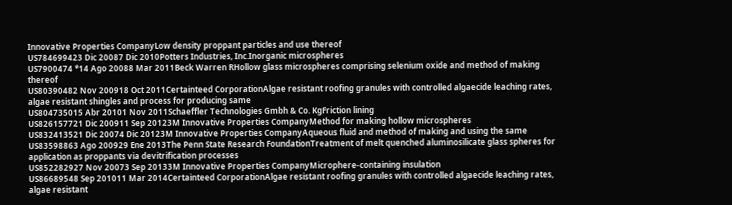Innovative Properties CompanyLow density proppant particles and use thereof
US784699423 Dic 20087 Dic 2010Potters Industries, Inc.Inorganic microspheres
US7900474 *14 Ago 20088 Mar 2011Beck Warren RHollow glass microspheres comprising selenium oxide and method of making thereof
US80390482 Nov 200918 Oct 2011Certainteed CorporationAlgae resistant roofing granules with controlled algaecide leaching rates, algae resistant shingles and process for producing same
US804735015 Abr 20101 Nov 2011Schaeffler Technologies Gmbh & Co. KgFriction lining
US826157721 Dic 200911 Sep 20123M Innovative Properties CompanyMethod for making hollow microspheres
US832413521 Dic 20074 Dic 20123M Innovative Properties CompanyAqueous fluid and method of making and using the same
US83598863 Ago 200929 Ene 2013The Penn State Research FoundationTreatment of melt quenched aluminosilicate glass spheres for application as proppants via devitrification processes
US852282927 Nov 20073 Sep 20133M Innovative Properties CompanyMicrophere-containing insulation
US86689548 Sep 201011 Mar 2014Certainteed CorporationAlgae resistant roofing granules with controlled algaecide leaching rates, algae resistant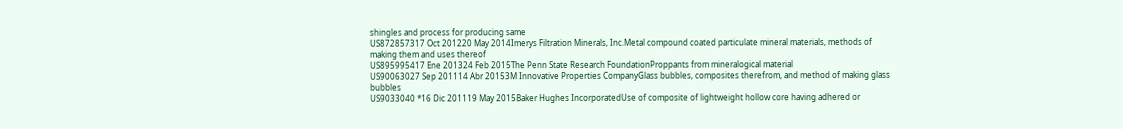shingles and process for producing same
US872857317 Oct 201220 May 2014Imerys Filtration Minerals, Inc.Metal compound coated particulate mineral materials, methods of making them and uses thereof
US895995417 Ene 201324 Feb 2015The Penn State Research FoundationProppants from mineralogical material
US90063027 Sep 201114 Abr 20153M Innovative Properties CompanyGlass bubbles, composites therefrom, and method of making glass bubbles
US9033040 *16 Dic 201119 May 2015Baker Hughes IncorporatedUse of composite of lightweight hollow core having adhered or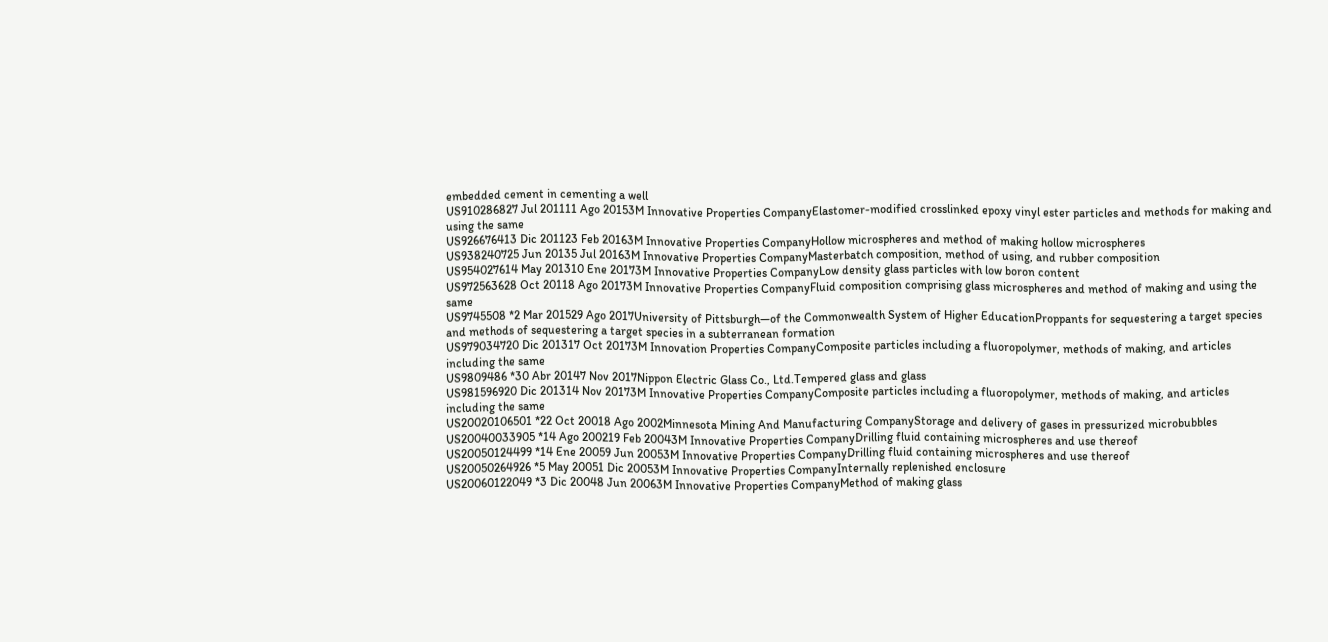embedded cement in cementing a well
US910286827 Jul 201111 Ago 20153M Innovative Properties CompanyElastomer-modified crosslinked epoxy vinyl ester particles and methods for making and using the same
US926676413 Dic 201123 Feb 20163M Innovative Properties CompanyHollow microspheres and method of making hollow microspheres
US938240725 Jun 20135 Jul 20163M Innovative Properties CompanyMasterbatch composition, method of using, and rubber composition
US954027614 May 201310 Ene 20173M Innovative Properties CompanyLow density glass particles with low boron content
US972563628 Oct 20118 Ago 20173M Innovative Properties CompanyFluid composition comprising glass microspheres and method of making and using the same
US9745508 *2 Mar 201529 Ago 2017University of Pittsburgh—of the Commonwealth System of Higher EducationProppants for sequestering a target species and methods of sequestering a target species in a subterranean formation
US979034720 Dic 201317 Oct 20173M Innovation Properties CompanyComposite particles including a fluoropolymer, methods of making, and articles including the same
US9809486 *30 Abr 20147 Nov 2017Nippon Electric Glass Co., Ltd.Tempered glass and glass
US981596920 Dic 201314 Nov 20173M Innovative Properties CompanyComposite particles including a fluoropolymer, methods of making, and articles including the same
US20020106501 *22 Oct 20018 Ago 2002Minnesota Mining And Manufacturing CompanyStorage and delivery of gases in pressurized microbubbles
US20040033905 *14 Ago 200219 Feb 20043M Innovative Properties CompanyDrilling fluid containing microspheres and use thereof
US20050124499 *14 Ene 20059 Jun 20053M Innovative Properties CompanyDrilling fluid containing microspheres and use thereof
US20050264926 *5 May 20051 Dic 20053M Innovative Properties CompanyInternally replenished enclosure
US20060122049 *3 Dic 20048 Jun 20063M Innovative Properties CompanyMethod of making glass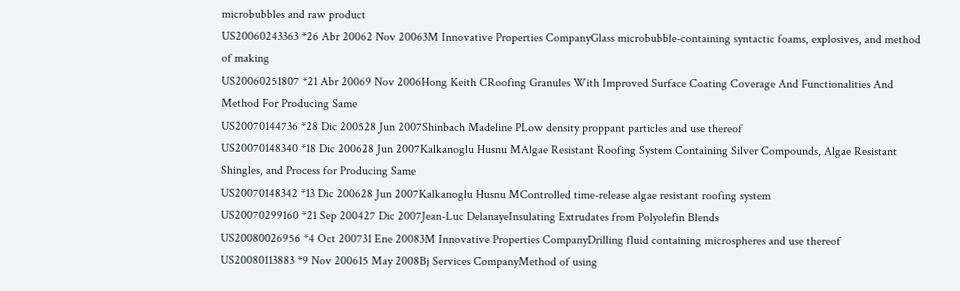microbubbles and raw product
US20060243363 *26 Abr 20062 Nov 20063M Innovative Properties CompanyGlass microbubble-containing syntactic foams, explosives, and method of making
US20060251807 *21 Abr 20069 Nov 2006Hong Keith CRoofing Granules With Improved Surface Coating Coverage And Functionalities And Method For Producing Same
US20070144736 *28 Dic 200528 Jun 2007Shinbach Madeline PLow density proppant particles and use thereof
US20070148340 *18 Dic 200628 Jun 2007Kalkanoglu Husnu MAlgae Resistant Roofing System Containing Silver Compounds, Algae Resistant Shingles, and Process for Producing Same
US20070148342 *13 Dic 200628 Jun 2007Kalkanoglu Husnu MControlled time-release algae resistant roofing system
US20070299160 *21 Sep 200427 Dic 2007Jean-Luc DelanayeInsulating Extrudates from Polyolefin Blends
US20080026956 *4 Oct 200731 Ene 20083M Innovative Properties CompanyDrilling fluid containing microspheres and use thereof
US20080113883 *9 Nov 200615 May 2008Bj Services CompanyMethod of using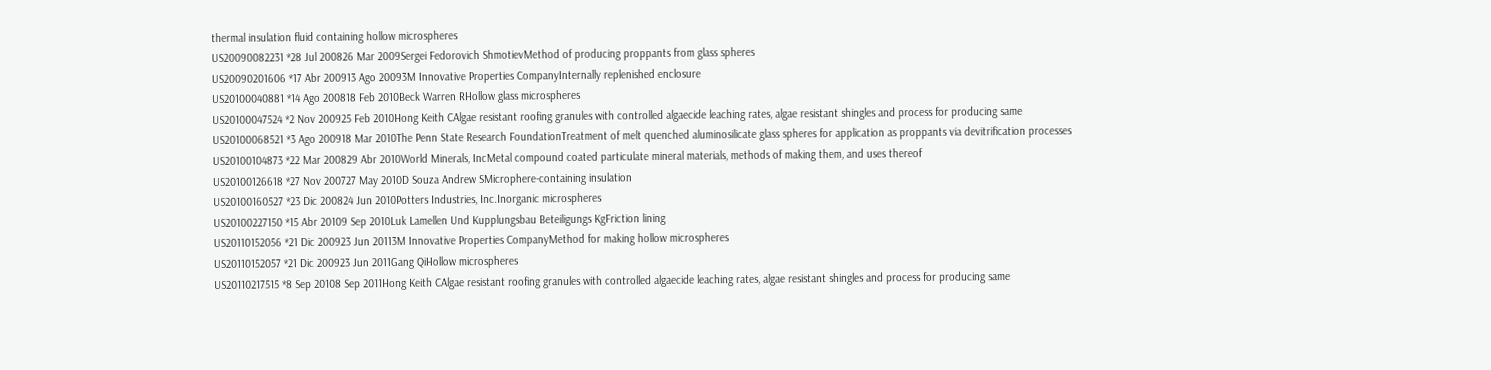thermal insulation fluid containing hollow microspheres
US20090082231 *28 Jul 200826 Mar 2009Sergei Fedorovich ShmotievMethod of producing proppants from glass spheres
US20090201606 *17 Abr 200913 Ago 20093M Innovative Properties CompanyInternally replenished enclosure
US20100040881 *14 Ago 200818 Feb 2010Beck Warren RHollow glass microspheres
US20100047524 *2 Nov 200925 Feb 2010Hong Keith CAlgae resistant roofing granules with controlled algaecide leaching rates, algae resistant shingles and process for producing same
US20100068521 *3 Ago 200918 Mar 2010The Penn State Research FoundationTreatment of melt quenched aluminosilicate glass spheres for application as proppants via devitrification processes
US20100104873 *22 Mar 200829 Abr 2010World Minerals, IncMetal compound coated particulate mineral materials, methods of making them, and uses thereof
US20100126618 *27 Nov 200727 May 2010D Souza Andrew SMicrophere-containing insulation
US20100160527 *23 Dic 200824 Jun 2010Potters Industries, Inc.Inorganic microspheres
US20100227150 *15 Abr 20109 Sep 2010Luk Lamellen Und Kupplungsbau Beteiligungs KgFriction lining
US20110152056 *21 Dic 200923 Jun 20113M Innovative Properties CompanyMethod for making hollow microspheres
US20110152057 *21 Dic 200923 Jun 2011Gang QiHollow microspheres
US20110217515 *8 Sep 20108 Sep 2011Hong Keith CAlgae resistant roofing granules with controlled algaecide leaching rates, algae resistant shingles and process for producing same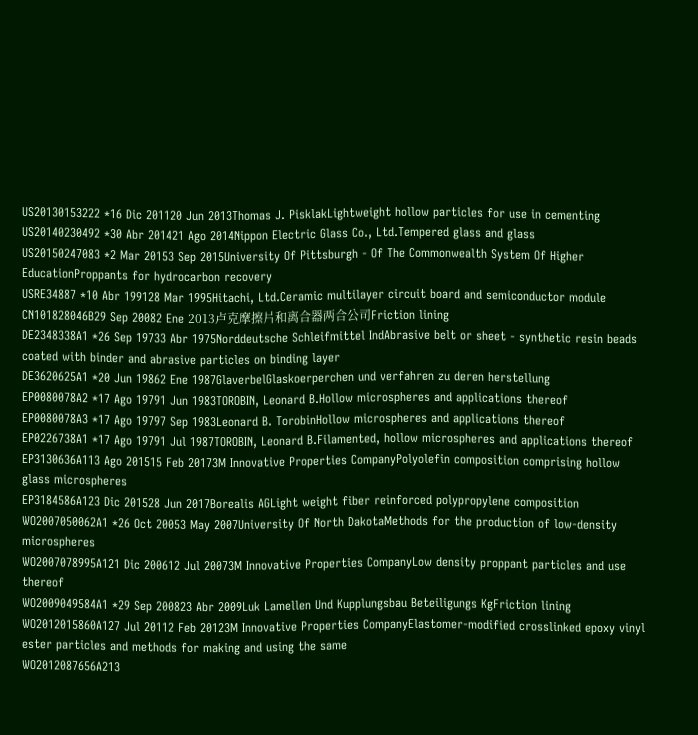US20130153222 *16 Dic 201120 Jun 2013Thomas J. PisklakLightweight hollow particles for use in cementing
US20140230492 *30 Abr 201421 Ago 2014Nippon Electric Glass Co., Ltd.Tempered glass and glass
US20150247083 *2 Mar 20153 Sep 2015University Of Pittsburgh - Of The Commonwealth System Of Higher EducationProppants for hydrocarbon recovery
USRE34887 *10 Abr 199128 Mar 1995Hitachi, Ltd.Ceramic multilayer circuit board and semiconductor module
CN101828046B29 Sep 20082 Ene 2013卢克摩擦片和离合器两合公司Friction lining
DE2348338A1 *26 Sep 19733 Abr 1975Norddeutsche Schleifmittel IndAbrasive belt or sheet - synthetic resin beads coated with binder and abrasive particles on binding layer
DE3620625A1 *20 Jun 19862 Ene 1987GlaverbelGlaskoerperchen und verfahren zu deren herstellung
EP0080078A2 *17 Ago 19791 Jun 1983TOROBIN, Leonard B.Hollow microspheres and applications thereof
EP0080078A3 *17 Ago 19797 Sep 1983Leonard B. TorobinHollow microspheres and applications thereof
EP0226738A1 *17 Ago 19791 Jul 1987TOROBIN, Leonard B.Filamented, hollow microspheres and applications thereof
EP3130636A113 Ago 201515 Feb 20173M Innovative Properties CompanyPolyolefin composition comprising hollow glass microspheres
EP3184586A123 Dic 201528 Jun 2017Borealis AGLight weight fiber reinforced polypropylene composition
WO2007050062A1 *26 Oct 20053 May 2007University Of North DakotaMethods for the production of low-density microspheres
WO2007078995A121 Dic 200612 Jul 20073M Innovative Properties CompanyLow density proppant particles and use thereof
WO2009049584A1 *29 Sep 200823 Abr 2009Luk Lamellen Und Kupplungsbau Beteiligungs KgFriction lining
WO2012015860A127 Jul 20112 Feb 20123M Innovative Properties CompanyElastomer-modified crosslinked epoxy vinyl ester particles and methods for making and using the same
WO2012087656A213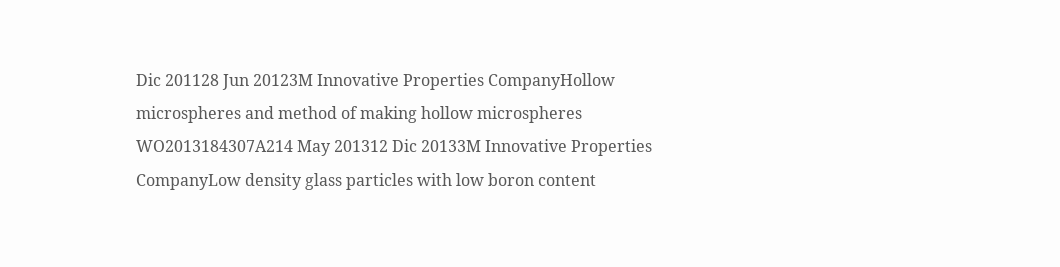Dic 201128 Jun 20123M Innovative Properties CompanyHollow microspheres and method of making hollow microspheres
WO2013184307A214 May 201312 Dic 20133M Innovative Properties CompanyLow density glass particles with low boron content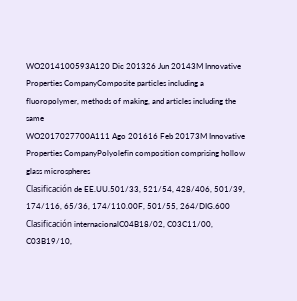WO2014100593A120 Dic 201326 Jun 20143M Innovative Properties CompanyComposite particles including a fluoropolymer, methods of making, and articles including the same
WO2017027700A111 Ago 201616 Feb 20173M Innovative Properties CompanyPolyolefin composition comprising hollow glass microspheres
Clasificación de EE.UU.501/33, 521/54, 428/406, 501/39, 174/116, 65/36, 174/110.00F, 501/55, 264/DIG.600
Clasificación internacionalC04B18/02, C03C11/00, C03B19/10,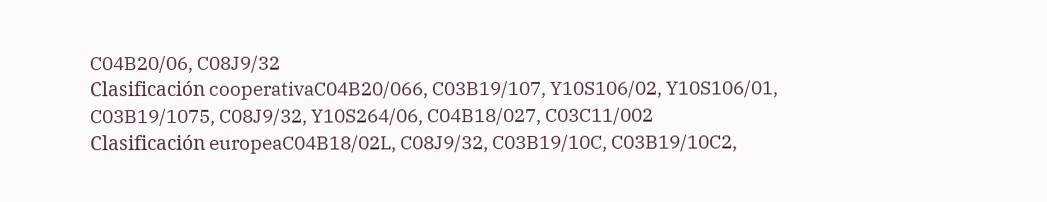C04B20/06, C08J9/32
Clasificación cooperativaC04B20/066, C03B19/107, Y10S106/02, Y10S106/01, C03B19/1075, C08J9/32, Y10S264/06, C04B18/027, C03C11/002
Clasificación europeaC04B18/02L, C08J9/32, C03B19/10C, C03B19/10C2,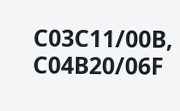C03C11/00B, C04B20/06F